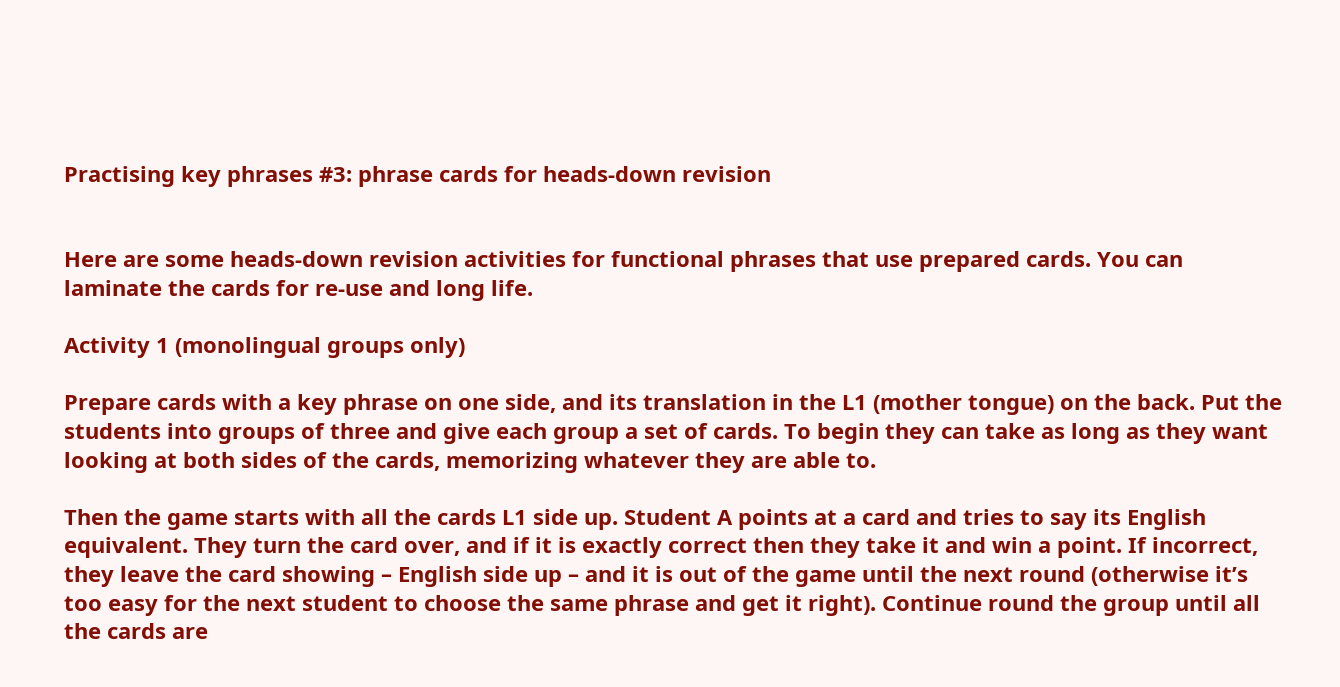Practising key phrases #3: phrase cards for heads-down revision


Here are some heads-down revision activities for functional phrases that use prepared cards. You can laminate the cards for re-use and long life.

Activity 1 (monolingual groups only)

Prepare cards with a key phrase on one side, and its translation in the L1 (mother tongue) on the back. Put the students into groups of three and give each group a set of cards. To begin they can take as long as they want looking at both sides of the cards, memorizing whatever they are able to.

Then the game starts with all the cards L1 side up. Student A points at a card and tries to say its English equivalent. They turn the card over, and if it is exactly correct then they take it and win a point. If incorrect, they leave the card showing – English side up – and it is out of the game until the next round (otherwise it’s too easy for the next student to choose the same phrase and get it right). Continue round the group until all the cards are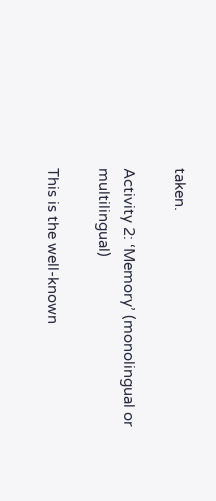taken.

Activity 2: ‘Memory’ (monolingual or multilingual)

This is the well-known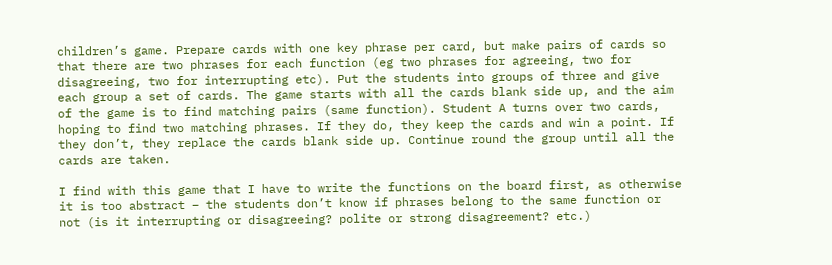children’s game. Prepare cards with one key phrase per card, but make pairs of cards so that there are two phrases for each function (eg two phrases for agreeing, two for disagreeing, two for interrupting etc). Put the students into groups of three and give each group a set of cards. The game starts with all the cards blank side up, and the aim of the game is to find matching pairs (same function). Student A turns over two cards, hoping to find two matching phrases. If they do, they keep the cards and win a point. If they don’t, they replace the cards blank side up. Continue round the group until all the cards are taken.

I find with this game that I have to write the functions on the board first, as otherwise it is too abstract – the students don’t know if phrases belong to the same function or not (is it interrupting or disagreeing? polite or strong disagreement? etc.)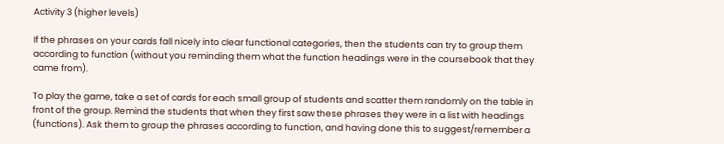Activity 3 (higher levels)

If the phrases on your cards fall nicely into clear functional categories, then the students can try to group them according to function (without you reminding them what the function headings were in the coursebook that they came from).

To play the game, take a set of cards for each small group of students and scatter them randomly on the table in front of the group. Remind the students that when they first saw these phrases they were in a list with headings (functions). Ask them to group the phrases according to function, and having done this to suggest/remember a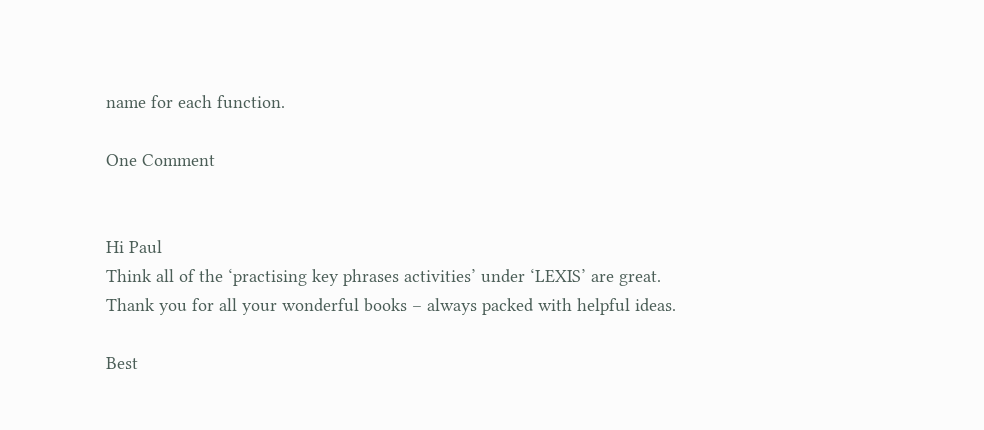name for each function.

One Comment


Hi Paul
Think all of the ‘practising key phrases activities’ under ‘LEXIS’ are great.
Thank you for all your wonderful books – always packed with helpful ideas.

Best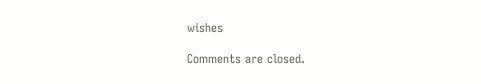wishes

Comments are closed.